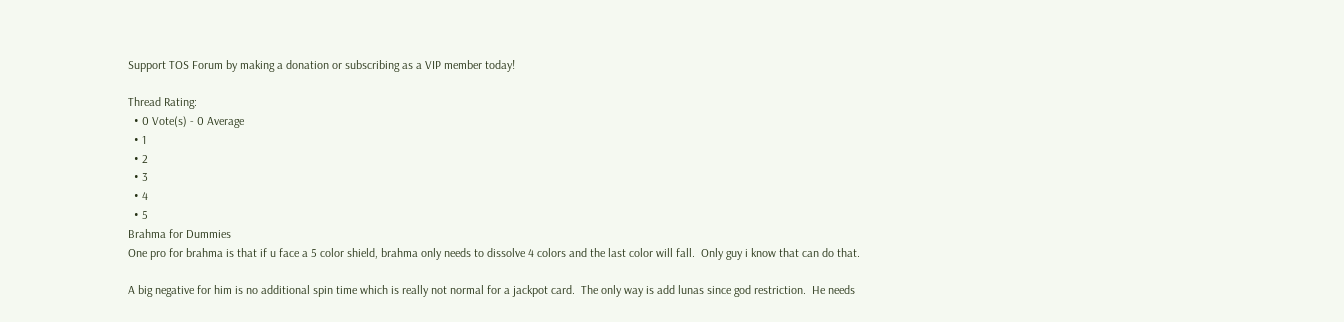Support TOS Forum by making a donation or subscribing as a VIP member today!

Thread Rating:
  • 0 Vote(s) - 0 Average
  • 1
  • 2
  • 3
  • 4
  • 5
Brahma for Dummies
One pro for brahma is that if u face a 5 color shield, brahma only needs to dissolve 4 colors and the last color will fall.  Only guy i know that can do that.

A big negative for him is no additional spin time which is really not normal for a jackpot card.  The only way is add lunas since god restriction.  He needs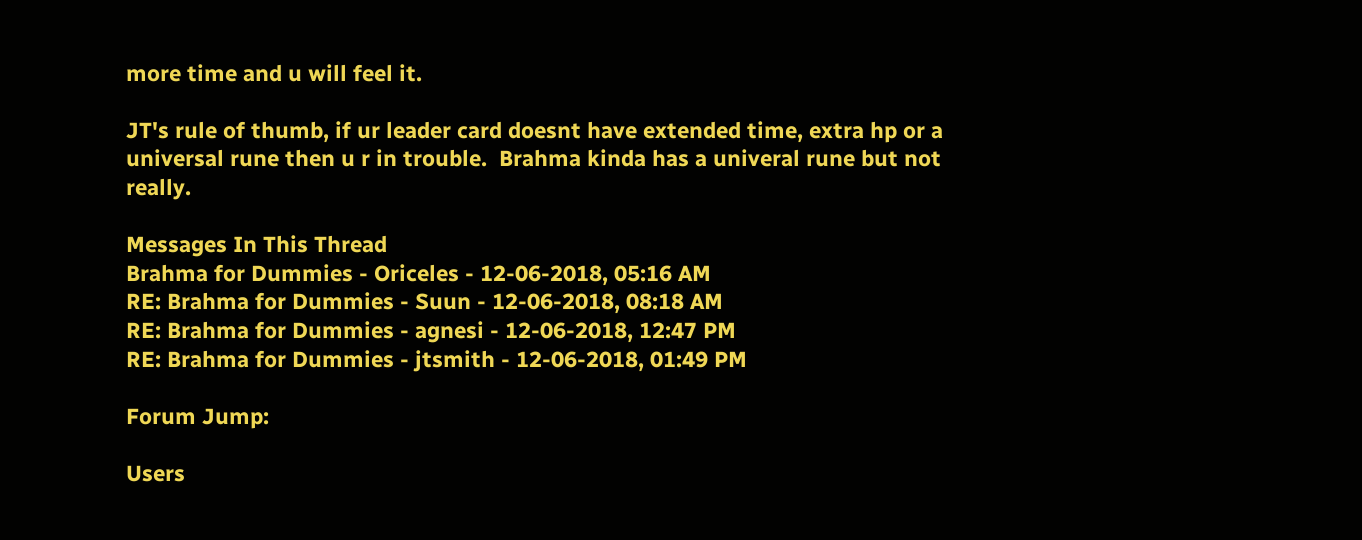more time and u will feel it.

JT's rule of thumb, if ur leader card doesnt have extended time, extra hp or a universal rune then u r in trouble.  Brahma kinda has a univeral rune but not really.

Messages In This Thread
Brahma for Dummies - Oriceles - 12-06-2018, 05:16 AM
RE: Brahma for Dummies - Suun - 12-06-2018, 08:18 AM
RE: Brahma for Dummies - agnesi - 12-06-2018, 12:47 PM
RE: Brahma for Dummies - jtsmith - 12-06-2018, 01:49 PM

Forum Jump:

Users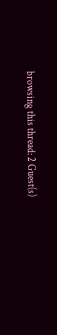browsing this thread: 2 Guest(s)